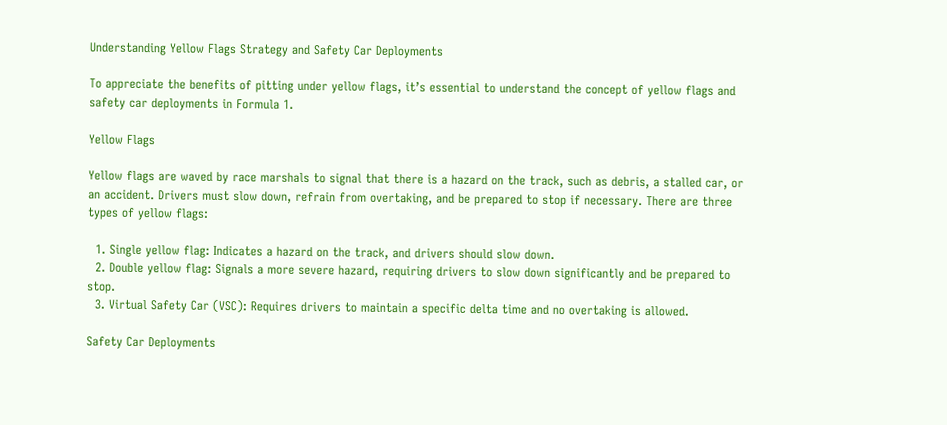Understanding Yellow Flags Strategy and Safety Car Deployments

To appreciate the benefits of pitting under yellow flags, it’s essential to understand the concept of yellow flags and safety car deployments in Formula 1.

Yellow Flags

Yellow flags are waved by race marshals to signal that there is a hazard on the track, such as debris, a stalled car, or an accident. Drivers must slow down, refrain from overtaking, and be prepared to stop if necessary. There are three types of yellow flags:

  1. Single yellow flag: Indicates a hazard on the track, and drivers should slow down.
  2. Double yellow flag: Signals a more severe hazard, requiring drivers to slow down significantly and be prepared to stop.
  3. Virtual Safety Car (VSC): Requires drivers to maintain a specific delta time and no overtaking is allowed.

Safety Car Deployments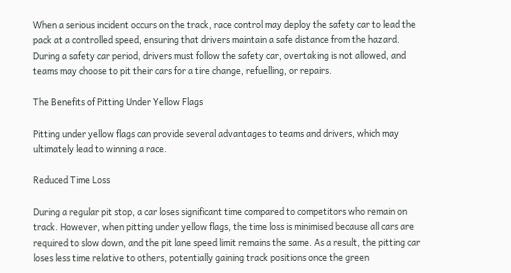When a serious incident occurs on the track, race control may deploy the safety car to lead the pack at a controlled speed, ensuring that drivers maintain a safe distance from the hazard. During a safety car period, drivers must follow the safety car, overtaking is not allowed, and teams may choose to pit their cars for a tire change, refuelling, or repairs.

The Benefits of Pitting Under Yellow Flags

Pitting under yellow flags can provide several advantages to teams and drivers, which may ultimately lead to winning a race.

Reduced Time Loss

During a regular pit stop, a car loses significant time compared to competitors who remain on track. However, when pitting under yellow flags, the time loss is minimised because all cars are required to slow down, and the pit lane speed limit remains the same. As a result, the pitting car loses less time relative to others, potentially gaining track positions once the green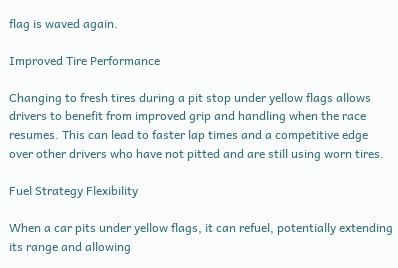flag is waved again.

Improved Tire Performance

Changing to fresh tires during a pit stop under yellow flags allows drivers to benefit from improved grip and handling when the race resumes. This can lead to faster lap times and a competitive edge over other drivers who have not pitted and are still using worn tires.

Fuel Strategy Flexibility

When a car pits under yellow flags, it can refuel, potentially extending its range and allowing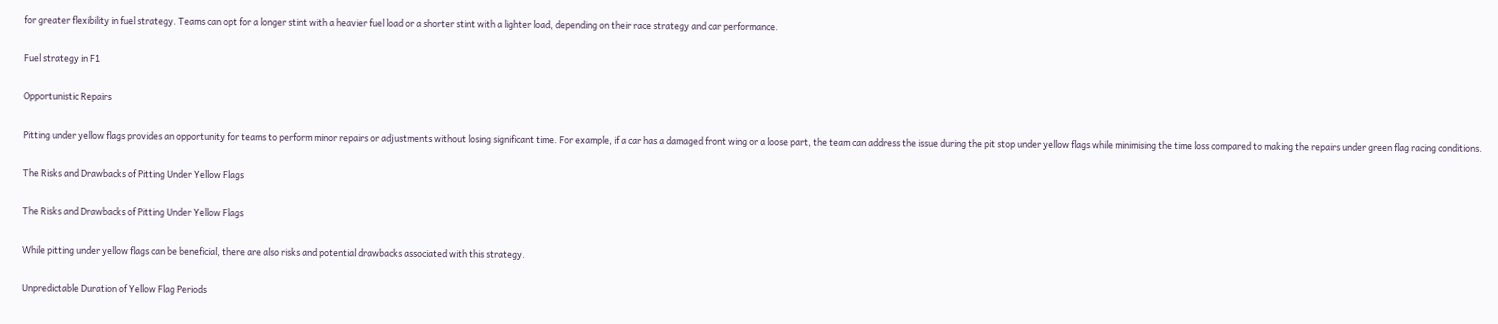for greater flexibility in fuel strategy. Teams can opt for a longer stint with a heavier fuel load or a shorter stint with a lighter load, depending on their race strategy and car performance.

Fuel strategy in F1

Opportunistic Repairs

Pitting under yellow flags provides an opportunity for teams to perform minor repairs or adjustments without losing significant time. For example, if a car has a damaged front wing or a loose part, the team can address the issue during the pit stop under yellow flags while minimising the time loss compared to making the repairs under green flag racing conditions.

The Risks and Drawbacks of Pitting Under Yellow Flags

The Risks and Drawbacks of Pitting Under Yellow Flags

While pitting under yellow flags can be beneficial, there are also risks and potential drawbacks associated with this strategy.

Unpredictable Duration of Yellow Flag Periods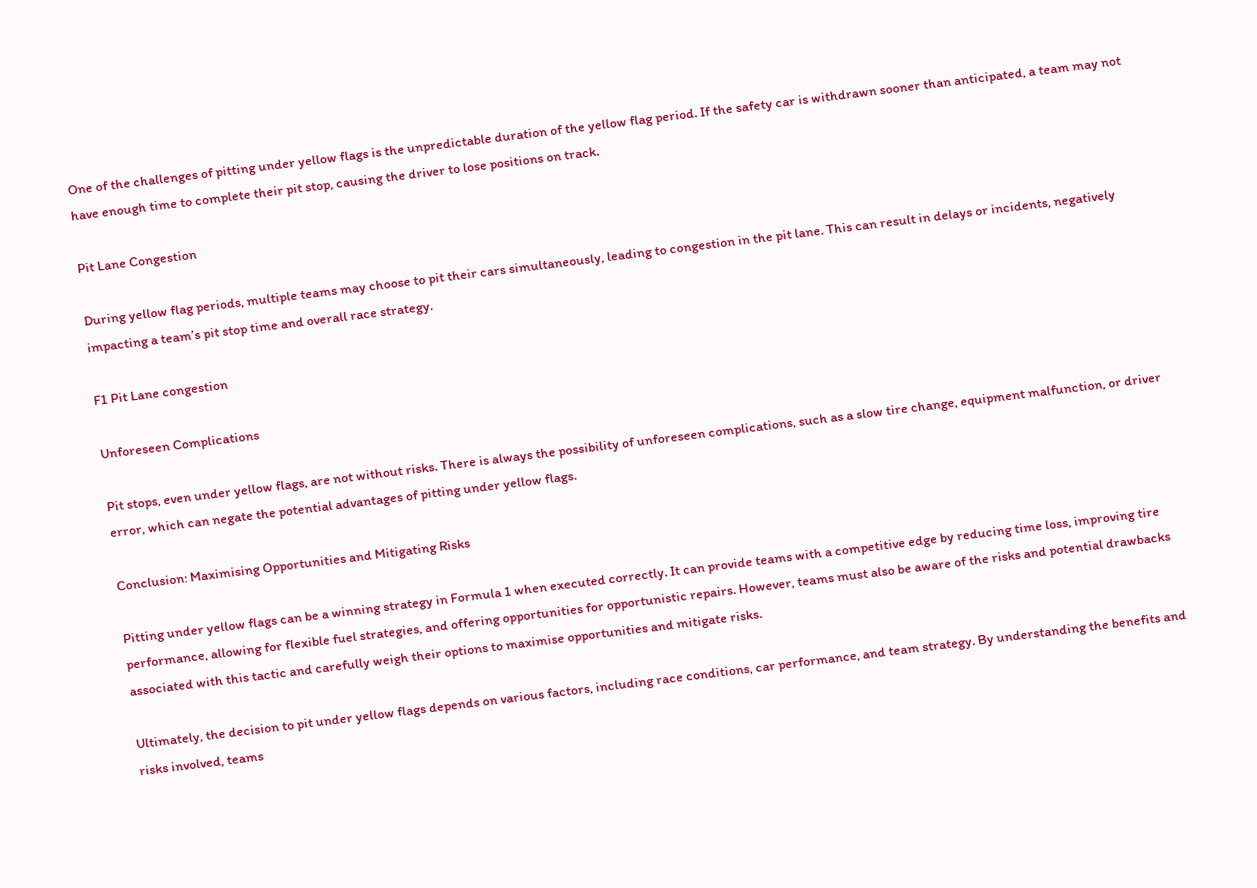One of the challenges of pitting under yellow flags is the unpredictable duration of the yellow flag period. If the safety car is withdrawn sooner than anticipated, a team may not have enough time to complete their pit stop, causing the driver to lose positions on track.

Pit Lane Congestion

During yellow flag periods, multiple teams may choose to pit their cars simultaneously, leading to congestion in the pit lane. This can result in delays or incidents, negatively impacting a team’s pit stop time and overall race strategy.

F1 Pit Lane congestion

Unforeseen Complications

Pit stops, even under yellow flags, are not without risks. There is always the possibility of unforeseen complications, such as a slow tire change, equipment malfunction, or driver error, which can negate the potential advantages of pitting under yellow flags.

Conclusion: Maximising Opportunities and Mitigating Risks

Pitting under yellow flags can be a winning strategy in Formula 1 when executed correctly. It can provide teams with a competitive edge by reducing time loss, improving tire performance, allowing for flexible fuel strategies, and offering opportunities for opportunistic repairs. However, teams must also be aware of the risks and potential drawbacks associated with this tactic and carefully weigh their options to maximise opportunities and mitigate risks.

Ultimately, the decision to pit under yellow flags depends on various factors, including race conditions, car performance, and team strategy. By understanding the benefits and risks involved, teams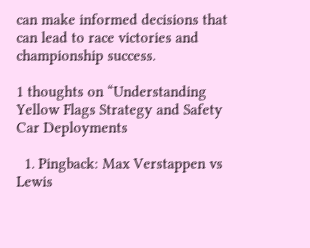can make informed decisions that can lead to race victories and championship success.

1 thoughts on “Understanding Yellow Flags Strategy and Safety Car Deployments

  1. Pingback: Max Verstappen vs Lewis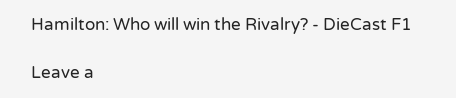Hamilton: Who will win the Rivalry? - DieCast F1

Leave a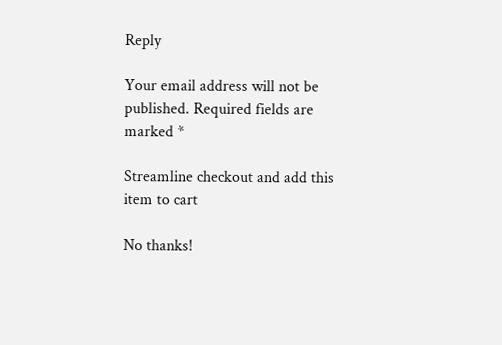Reply

Your email address will not be published. Required fields are marked *

Streamline checkout and add this item to cart

No thanks!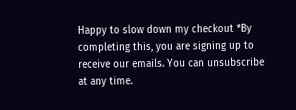Happy to slow down my checkout *By completing this, you are signing up to receive our emails. You can unsubscribe at any time.